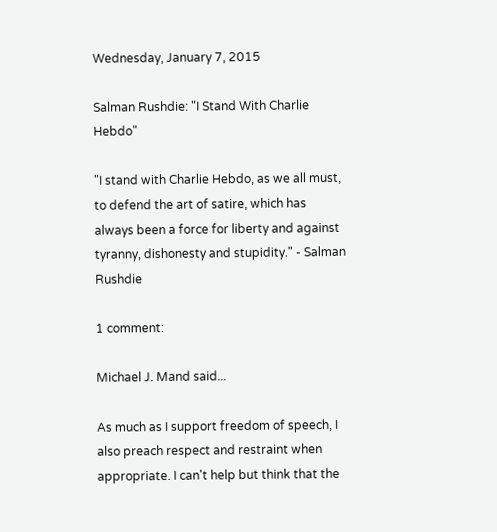Wednesday, January 7, 2015

Salman Rushdie: "I Stand With Charlie Hebdo"

"I stand with Charlie Hebdo, as we all must, to defend the art of satire, which has always been a force for liberty and against tyranny, dishonesty and stupidity." - Salman Rushdie

1 comment:

Michael J. Mand said...

As much as I support freedom of speech, I also preach respect and restraint when appropriate. I can't help but think that the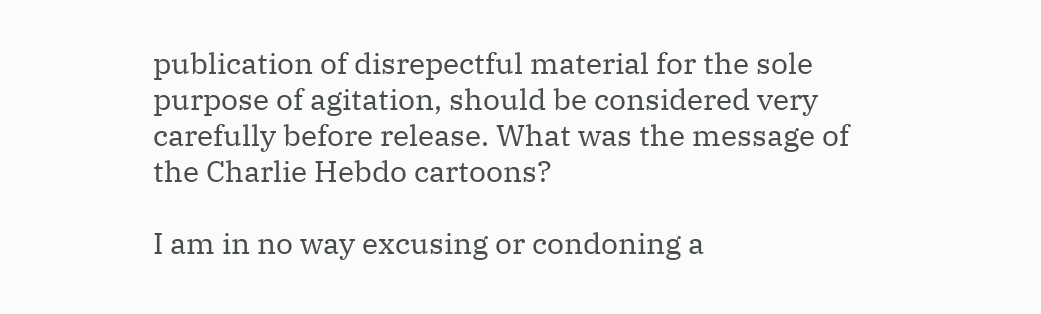publication of disrepectful material for the sole purpose of agitation, should be considered very carefully before release. What was the message of the Charlie Hebdo cartoons?

I am in no way excusing or condoning a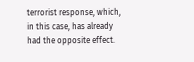terrorist response, which, in this case, has already had the opposite effect.